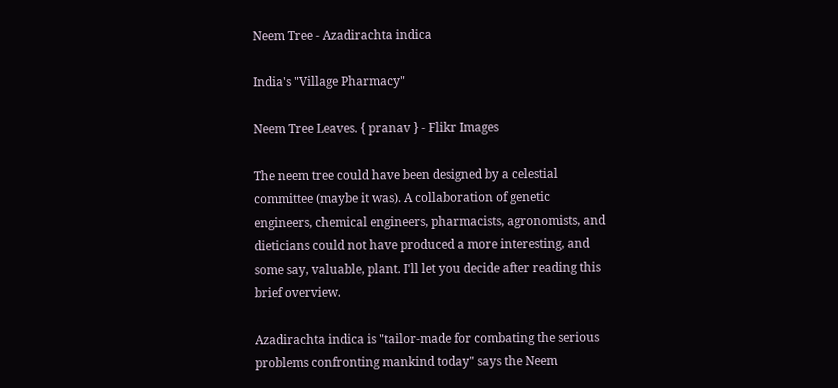Neem Tree - Azadirachta indica

India's "Village Pharmacy"

Neem Tree Leaves. { pranav } - Flikr Images

The neem tree could have been designed by a celestial committee (maybe it was). A collaboration of genetic engineers, chemical engineers, pharmacists, agronomists, and dieticians could not have produced a more interesting, and some say, valuable, plant. I'll let you decide after reading this brief overview.

Azadirachta indica is "tailor-made for combating the serious problems confronting mankind today" says the Neem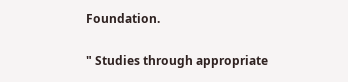Foundation.

" Studies through appropriate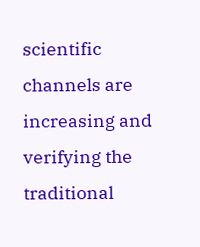scientific channels are increasing and verifying the traditional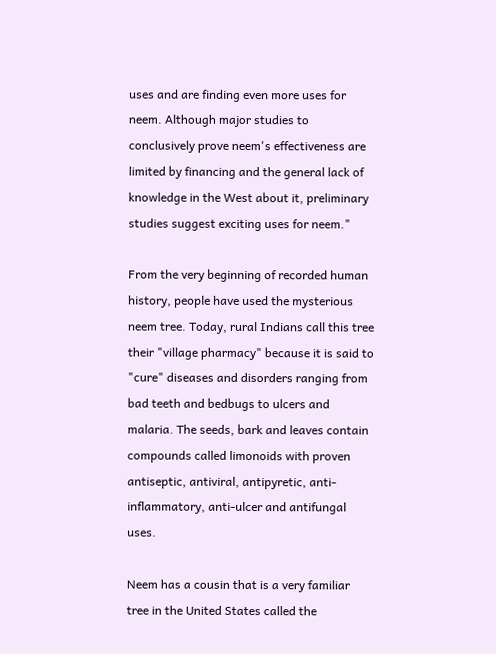uses and are finding even more uses for neem. Although major studies to conclusively prove neem's effectiveness are limited by financing and the general lack of knowledge in the West about it, preliminary studies suggest exciting uses for neem."

From the very beginning of recorded human history, people have used the mysterious neem tree. Today, rural Indians call this tree their "village pharmacy" because it is said to "cure" diseases and disorders ranging from bad teeth and bedbugs to ulcers and malaria. The seeds, bark and leaves contain compounds called limonoids with proven antiseptic, antiviral, antipyretic, anti-inflammatory, anti-ulcer and antifungal uses.

Neem has a cousin that is a very familiar tree in the United States called the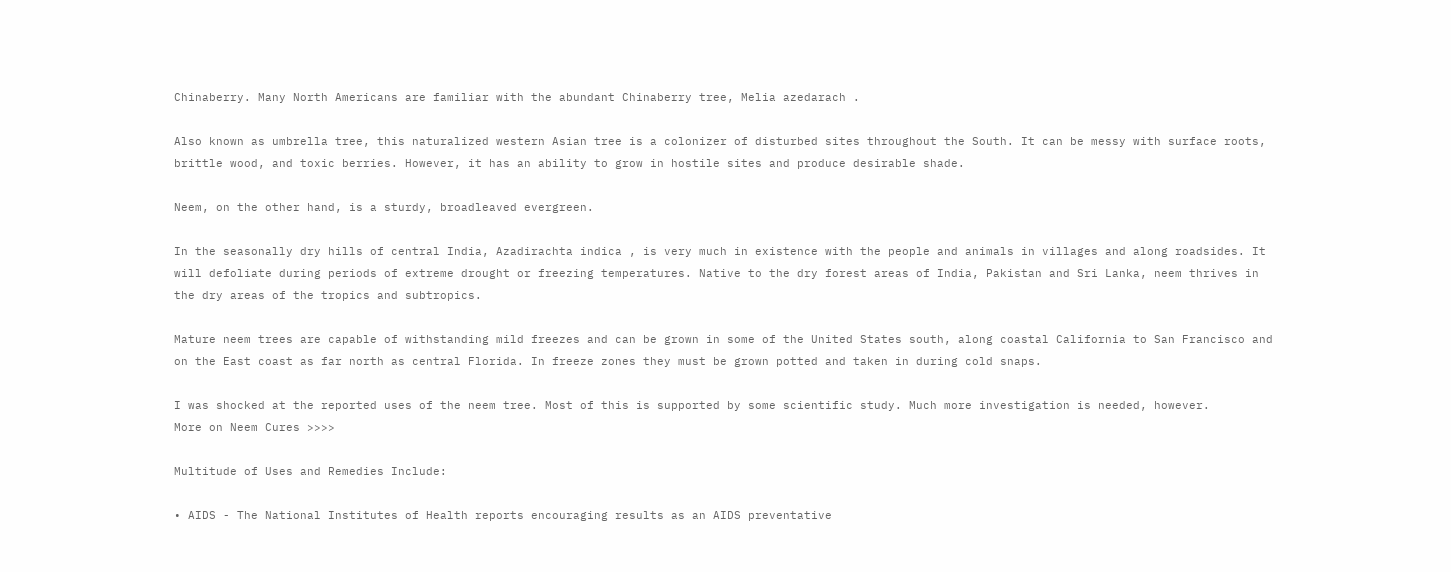Chinaberry. Many North Americans are familiar with the abundant Chinaberry tree, Melia azedarach .

Also known as umbrella tree, this naturalized western Asian tree is a colonizer of disturbed sites throughout the South. It can be messy with surface roots, brittle wood, and toxic berries. However, it has an ability to grow in hostile sites and produce desirable shade.

Neem, on the other hand, is a sturdy, broadleaved evergreen.

In the seasonally dry hills of central India, Azadirachta indica , is very much in existence with the people and animals in villages and along roadsides. It will defoliate during periods of extreme drought or freezing temperatures. Native to the dry forest areas of India, Pakistan and Sri Lanka, neem thrives in the dry areas of the tropics and subtropics.

Mature neem trees are capable of withstanding mild freezes and can be grown in some of the United States south, along coastal California to San Francisco and on the East coast as far north as central Florida. In freeze zones they must be grown potted and taken in during cold snaps.

I was shocked at the reported uses of the neem tree. Most of this is supported by some scientific study. Much more investigation is needed, however.
More on Neem Cures >>>>

Multitude of Uses and Remedies Include:

• AIDS - The National Institutes of Health reports encouraging results as an AIDS preventative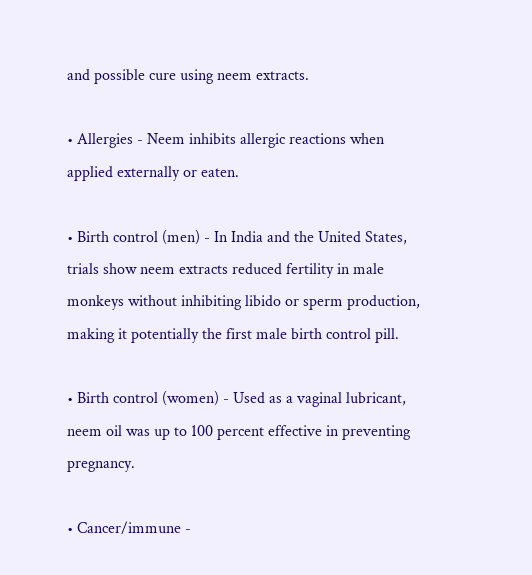and possible cure using neem extracts.

• Allergies - Neem inhibits allergic reactions when applied externally or eaten.

• Birth control (men) - In India and the United States, trials show neem extracts reduced fertility in male monkeys without inhibiting libido or sperm production, making it potentially the first male birth control pill.

• Birth control (women) - Used as a vaginal lubricant, neem oil was up to 100 percent effective in preventing pregnancy.

• Cancer/immune -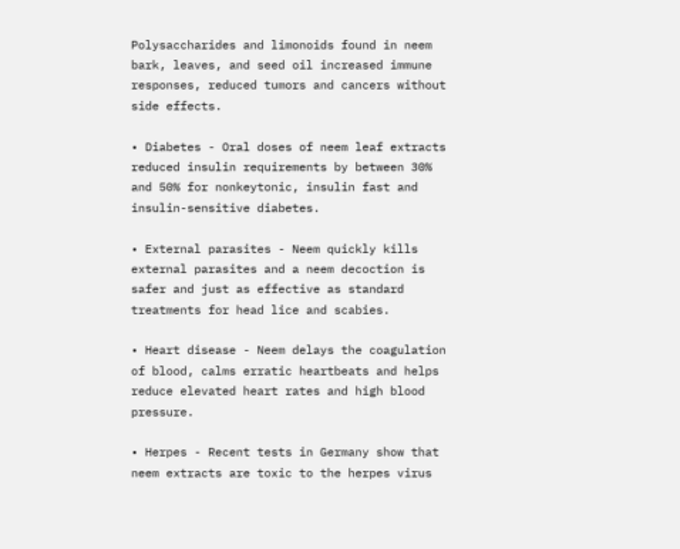Polysaccharides and limonoids found in neem bark, leaves, and seed oil increased immune responses, reduced tumors and cancers without side effects.

• Diabetes - Oral doses of neem leaf extracts reduced insulin requirements by between 30% and 50% for nonkeytonic, insulin fast and insulin-sensitive diabetes.

• External parasites - Neem quickly kills external parasites and a neem decoction is safer and just as effective as standard treatments for head lice and scabies.

• Heart disease - Neem delays the coagulation of blood, calms erratic heartbeats and helps reduce elevated heart rates and high blood pressure.

• Herpes - Recent tests in Germany show that neem extracts are toxic to the herpes virus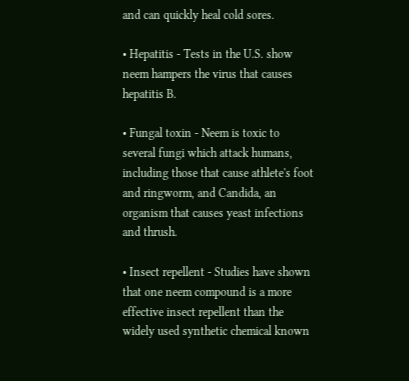and can quickly heal cold sores.

• Hepatitis - Tests in the U.S. show neem hampers the virus that causes hepatitis B.

• Fungal toxin - Neem is toxic to several fungi which attack humans, including those that cause athlete's foot and ringworm, and Candida, an organism that causes yeast infections and thrush.

• Insect repellent - Studies have shown that one neem compound is a more effective insect repellent than the widely used synthetic chemical known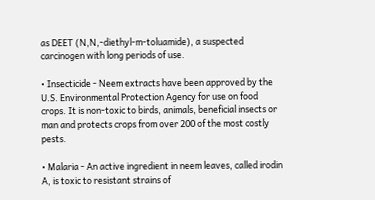as DEET (N,N,-diethyl-m-toluamide), a suspected carcinogen with long periods of use.

• Insecticide - Neem extracts have been approved by the U.S. Environmental Protection Agency for use on food crops. It is non-toxic to birds, animals, beneficial insects or man and protects crops from over 200 of the most costly pests.

• Malaria - An active ingredient in neem leaves, called irodin A, is toxic to resistant strains of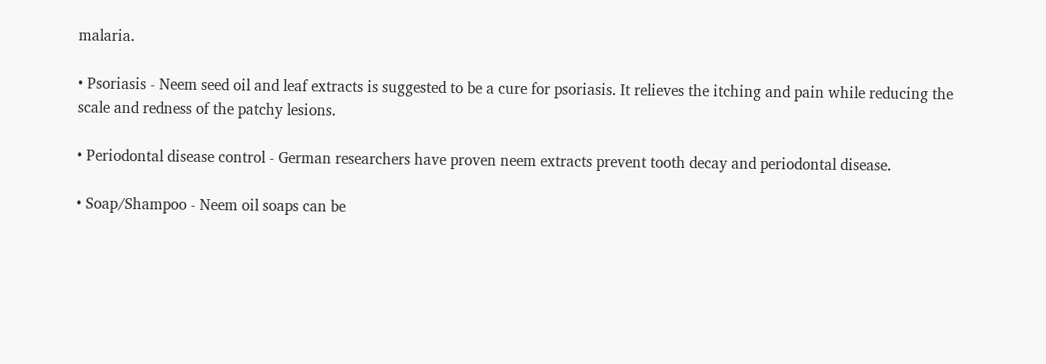malaria.

• Psoriasis - Neem seed oil and leaf extracts is suggested to be a cure for psoriasis. It relieves the itching and pain while reducing the scale and redness of the patchy lesions.

• Periodontal disease control - German researchers have proven neem extracts prevent tooth decay and periodontal disease.

• Soap/Shampoo - Neem oil soaps can be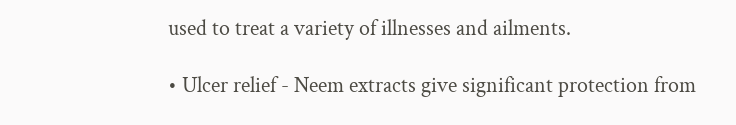used to treat a variety of illnesses and ailments.

• Ulcer relief - Neem extracts give significant protection from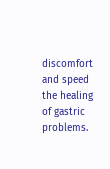discomfort and speed the healing of gastric problems.